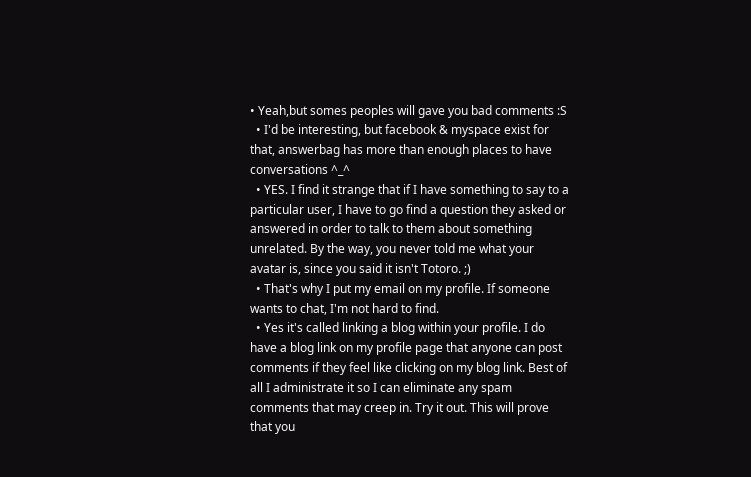• Yeah,but somes peoples will gave you bad comments :S
  • I'd be interesting, but facebook & myspace exist for that, answerbag has more than enough places to have conversations ^_^
  • YES. I find it strange that if I have something to say to a particular user, I have to go find a question they asked or answered in order to talk to them about something unrelated. By the way, you never told me what your avatar is, since you said it isn't Totoro. ;)
  • That's why I put my email on my profile. If someone wants to chat, I'm not hard to find.
  • Yes it's called linking a blog within your profile. I do have a blog link on my profile page that anyone can post comments if they feel like clicking on my blog link. Best of all I administrate it so I can eliminate any spam comments that may creep in. Try it out. This will prove that you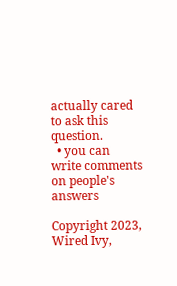actually cared to ask this question.
  • you can write comments on people's answers

Copyright 2023, Wired Ivy,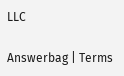LLC

Answerbag | Terms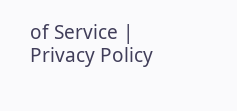of Service | Privacy Policy